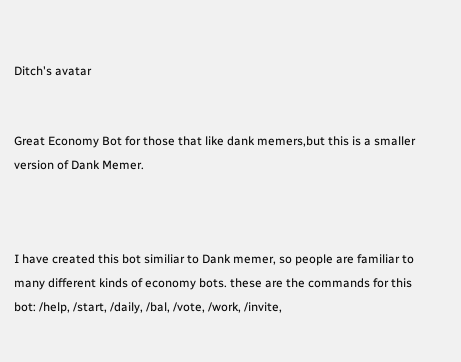Ditch's avatar


Great Economy Bot for those that like dank memers,but this is a smaller version of Dank Memer.



I have created this bot similiar to Dank memer, so people are familiar to many different kinds of economy bots. these are the commands for this bot: /help, /start, /daily, /bal, /vote, /work, /invite,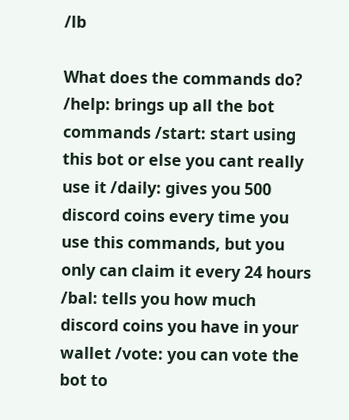/lb

What does the commands do? /help: brings up all the bot commands /start: start using this bot or else you cant really use it /daily: gives you 500 discord coins every time you use this commands, but you only can claim it every 24 hours /bal: tells you how much discord coins you have in your wallet /vote: you can vote the bot to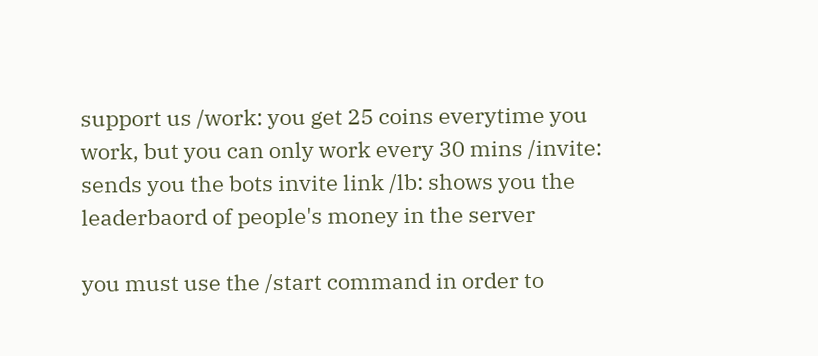support us /work: you get 25 coins everytime you work, but you can only work every 30 mins /invite: sends you the bots invite link /lb: shows you the leaderbaord of people's money in the server

you must use the /start command in order to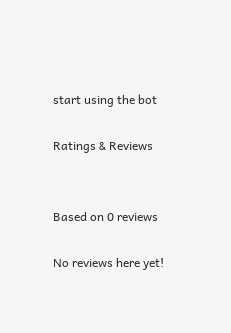start using the bot

Ratings & Reviews


Based on 0 reviews

No reviews here yet!